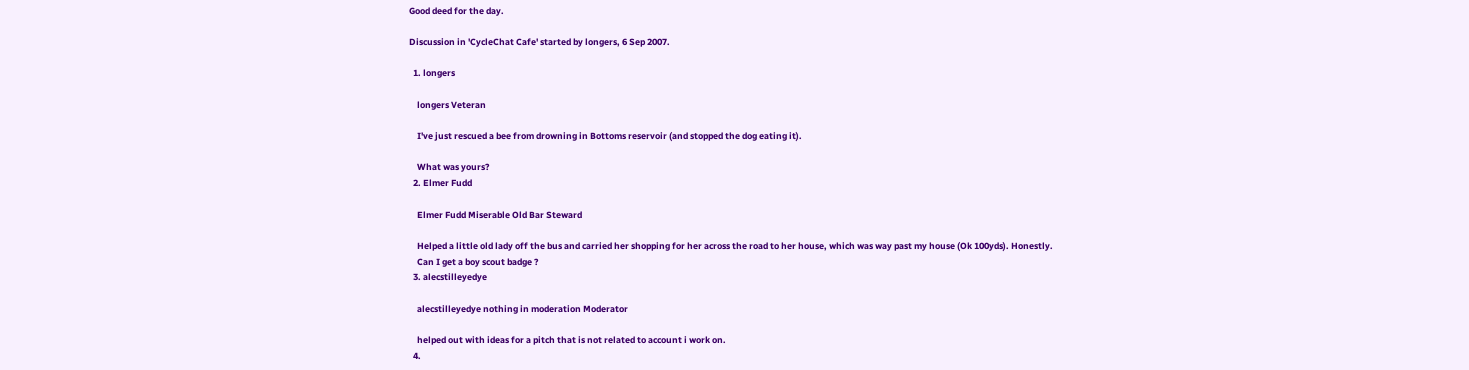Good deed for the day.

Discussion in 'CycleChat Cafe' started by longers, 6 Sep 2007.

  1. longers

    longers Veteran

    I've just rescued a bee from drowning in Bottoms reservoir (and stopped the dog eating it).

    What was yours?
  2. Elmer Fudd

    Elmer Fudd Miserable Old Bar Steward

    Helped a little old lady off the bus and carried her shopping for her across the road to her house, which was way past my house (Ok 100yds). Honestly.
    Can I get a boy scout badge ?
  3. alecstilleyedye

    alecstilleyedye nothing in moderation Moderator

    helped out with ideas for a pitch that is not related to account i work on.
  4.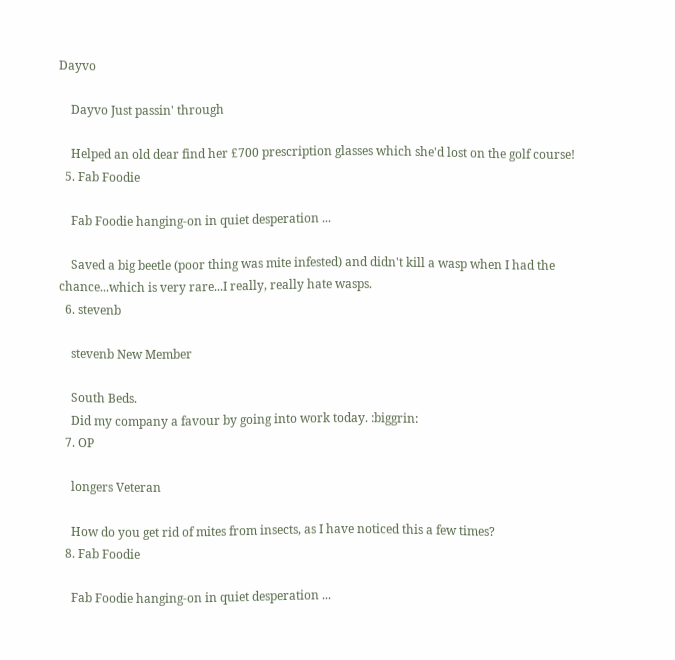Dayvo

    Dayvo Just passin' through

    Helped an old dear find her £700 prescription glasses which she'd lost on the golf course!
  5. Fab Foodie

    Fab Foodie hanging-on in quiet desperation ...

    Saved a big beetle (poor thing was mite infested) and didn't kill a wasp when I had the chance...which is very rare...I really, really hate wasps.
  6. stevenb

    stevenb New Member

    South Beds.
    Did my company a favour by going into work today. :biggrin:
  7. OP

    longers Veteran

    How do you get rid of mites from insects, as I have noticed this a few times?
  8. Fab Foodie

    Fab Foodie hanging-on in quiet desperation ...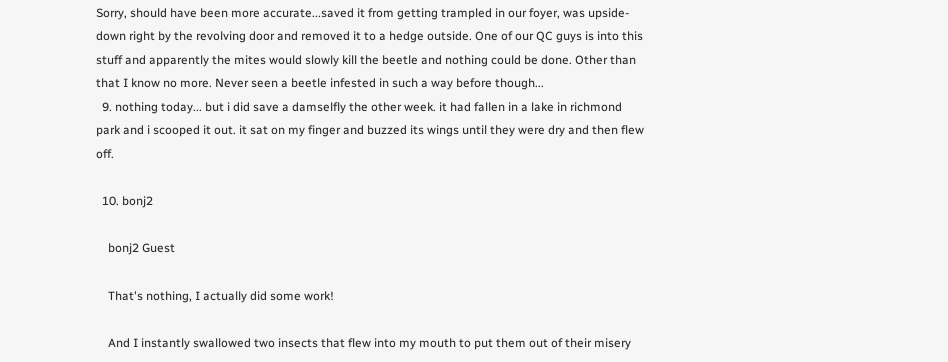Sorry, should have been more accurate...saved it from getting trampled in our foyer, was upside-down right by the revolving door and removed it to a hedge outside. One of our QC guys is into this stuff and apparently the mites would slowly kill the beetle and nothing could be done. Other than that I know no more. Never seen a beetle infested in such a way before though...
  9. nothing today... but i did save a damselfly the other week. it had fallen in a lake in richmond park and i scooped it out. it sat on my finger and buzzed its wings until they were dry and then flew off.

  10. bonj2

    bonj2 Guest

    That's nothing, I actually did some work!

    And I instantly swallowed two insects that flew into my mouth to put them out of their misery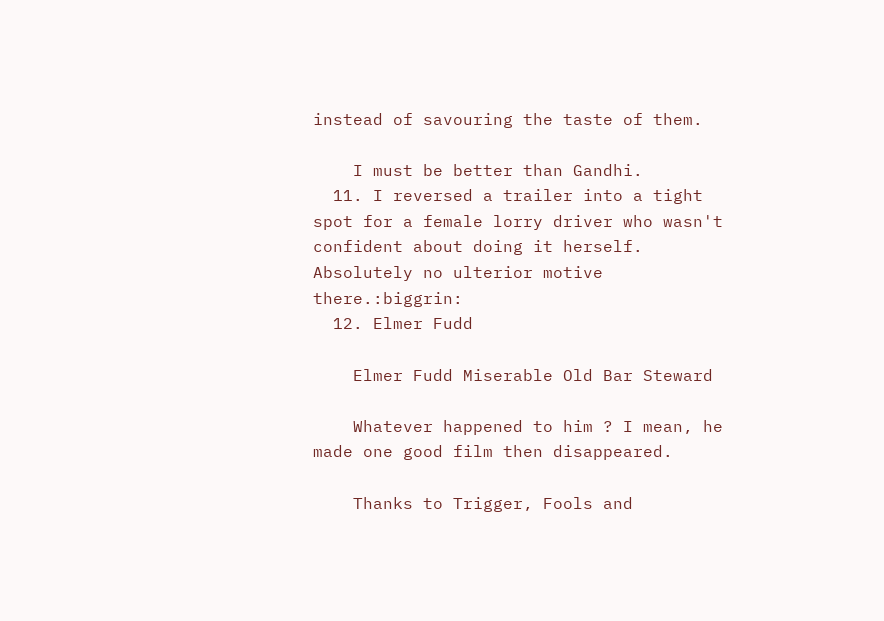instead of savouring the taste of them.

    I must be better than Gandhi.
  11. I reversed a trailer into a tight spot for a female lorry driver who wasn't confident about doing it herself. Absolutely no ulterior motive there.:biggrin:
  12. Elmer Fudd

    Elmer Fudd Miserable Old Bar Steward

    Whatever happened to him ? I mean, he made one good film then disappeared.

    Thanks to Trigger, Fools and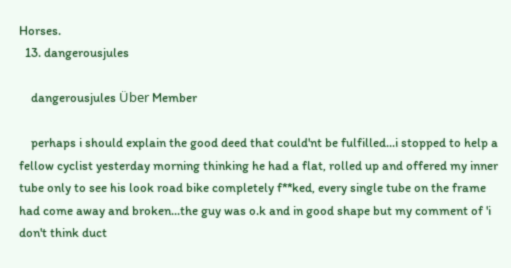Horses.
  13. dangerousjules

    dangerousjules Über Member

    perhaps i should explain the good deed that could'nt be fulfilled...i stopped to help a fellow cyclist yesterday morning thinking he had a flat, rolled up and offered my inner tube only to see his look road bike completely f**ked, every single tube on the frame had come away and broken...the guy was o.k and in good shape but my comment of 'i don't think duct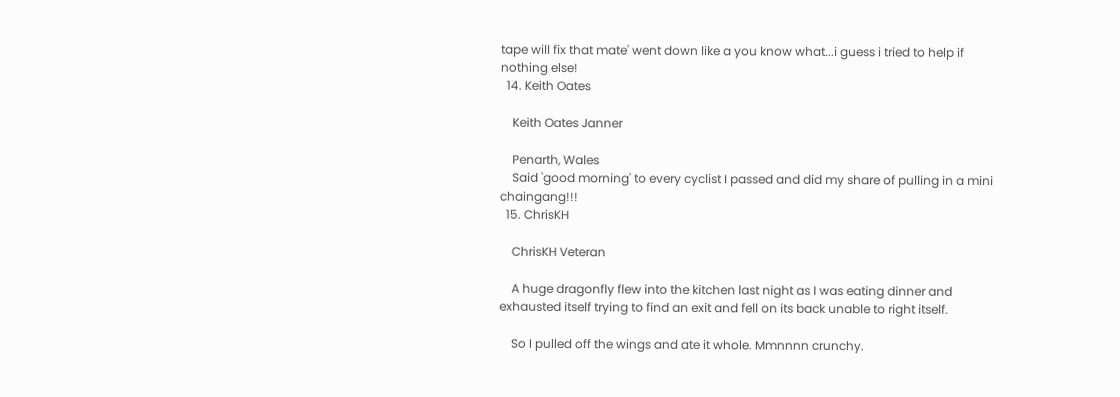tape will fix that mate' went down like a you know what...i guess i tried to help if nothing else!
  14. Keith Oates

    Keith Oates Janner

    Penarth, Wales
    Said 'good morning' to every cyclist I passed and did my share of pulling in a mini chaingang!!!
  15. ChrisKH

    ChrisKH Veteran

    A huge dragonfly flew into the kitchen last night as I was eating dinner and exhausted itself trying to find an exit and fell on its back unable to right itself.

    So I pulled off the wings and ate it whole. Mmnnnn crunchy.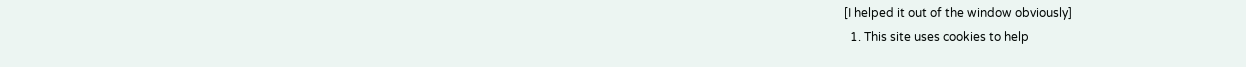[I helped it out of the window obviously]
  1. This site uses cookies to help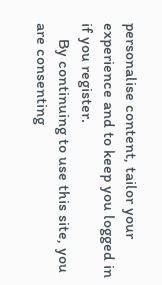personalise content, tailor your experience and to keep you logged in if you register.
    By continuing to use this site, you are consenting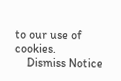to our use of cookies.
    Dismiss Notice